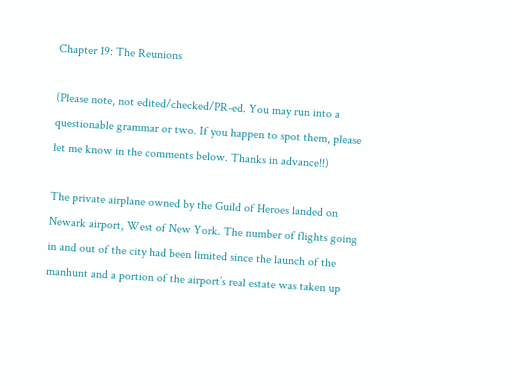Chapter 19: The Reunions

(Please note, not edited/checked/PR-ed. You may run into a questionable grammar or two. If you happen to spot them, please let me know in the comments below. Thanks in advance!!)

The private airplane owned by the Guild of Heroes landed on Newark airport, West of New York. The number of flights going in and out of the city had been limited since the launch of the manhunt and a portion of the airport’s real estate was taken up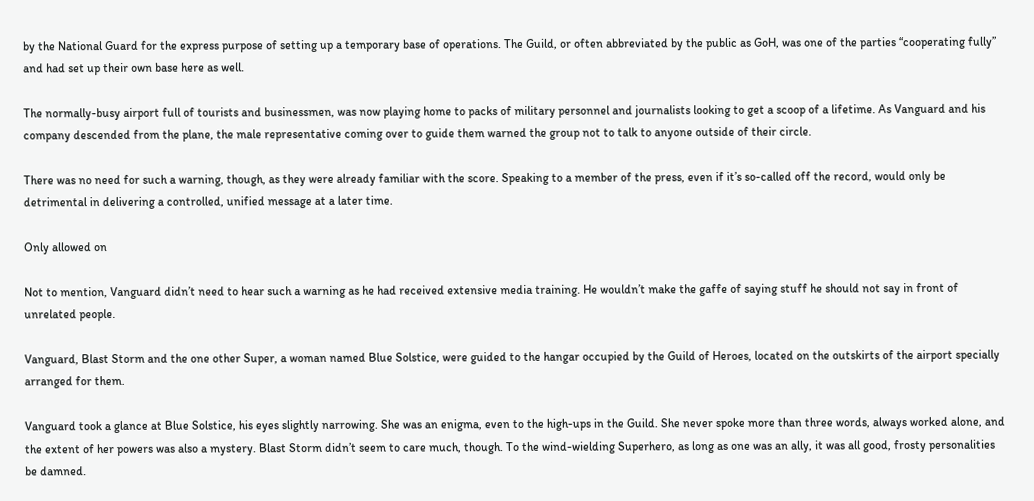by the National Guard for the express purpose of setting up a temporary base of operations. The Guild, or often abbreviated by the public as GoH, was one of the parties “cooperating fully” and had set up their own base here as well.

The normally-busy airport full of tourists and businessmen, was now playing home to packs of military personnel and journalists looking to get a scoop of a lifetime. As Vanguard and his company descended from the plane, the male representative coming over to guide them warned the group not to talk to anyone outside of their circle.

There was no need for such a warning, though, as they were already familiar with the score. Speaking to a member of the press, even if it’s so-called off the record, would only be detrimental in delivering a controlled, unified message at a later time.

Only allowed on

Not to mention, Vanguard didn’t need to hear such a warning as he had received extensive media training. He wouldn’t make the gaffe of saying stuff he should not say in front of unrelated people.

Vanguard, Blast Storm and the one other Super, a woman named Blue Solstice, were guided to the hangar occupied by the Guild of Heroes, located on the outskirts of the airport specially arranged for them.

Vanguard took a glance at Blue Solstice, his eyes slightly narrowing. She was an enigma, even to the high-ups in the Guild. She never spoke more than three words, always worked alone, and the extent of her powers was also a mystery. Blast Storm didn’t seem to care much, though. To the wind-wielding Superhero, as long as one was an ally, it was all good, frosty personalities be damned.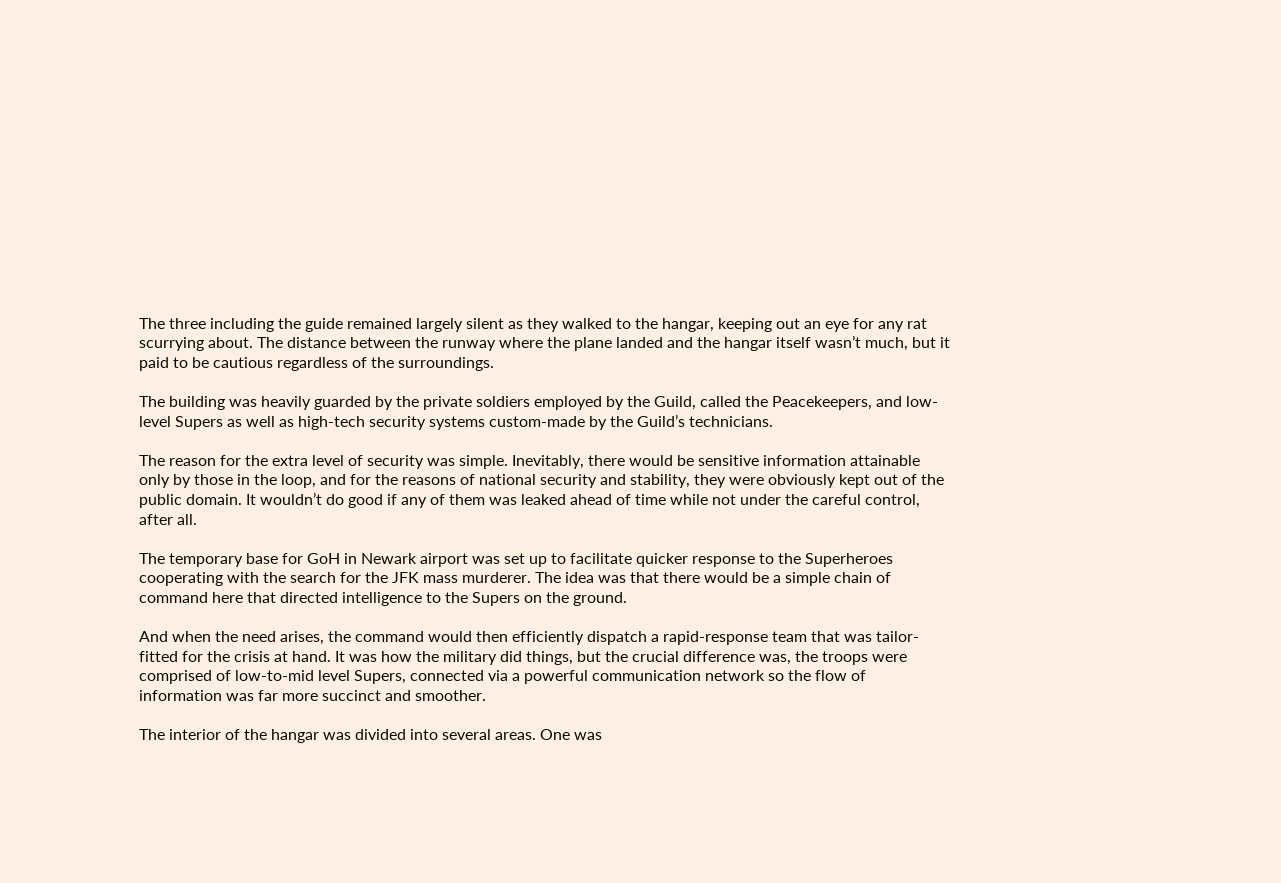The three including the guide remained largely silent as they walked to the hangar, keeping out an eye for any rat scurrying about. The distance between the runway where the plane landed and the hangar itself wasn’t much, but it paid to be cautious regardless of the surroundings.

The building was heavily guarded by the private soldiers employed by the Guild, called the Peacekeepers, and low-level Supers as well as high-tech security systems custom-made by the Guild’s technicians.

The reason for the extra level of security was simple. Inevitably, there would be sensitive information attainable only by those in the loop, and for the reasons of national security and stability, they were obviously kept out of the public domain. It wouldn’t do good if any of them was leaked ahead of time while not under the careful control, after all.

The temporary base for GoH in Newark airport was set up to facilitate quicker response to the Superheroes cooperating with the search for the JFK mass murderer. The idea was that there would be a simple chain of command here that directed intelligence to the Supers on the ground.

And when the need arises, the command would then efficiently dispatch a rapid-response team that was tailor-fitted for the crisis at hand. It was how the military did things, but the crucial difference was, the troops were comprised of low-to-mid level Supers, connected via a powerful communication network so the flow of information was far more succinct and smoother.

The interior of the hangar was divided into several areas. One was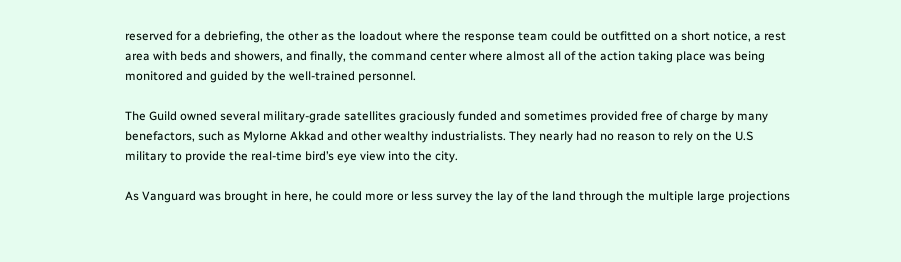reserved for a debriefing, the other as the loadout where the response team could be outfitted on a short notice, a rest area with beds and showers, and finally, the command center where almost all of the action taking place was being monitored and guided by the well-trained personnel.

The Guild owned several military-grade satellites graciously funded and sometimes provided free of charge by many benefactors, such as Mylorne Akkad and other wealthy industrialists. They nearly had no reason to rely on the U.S military to provide the real-time bird’s eye view into the city.

As Vanguard was brought in here, he could more or less survey the lay of the land through the multiple large projections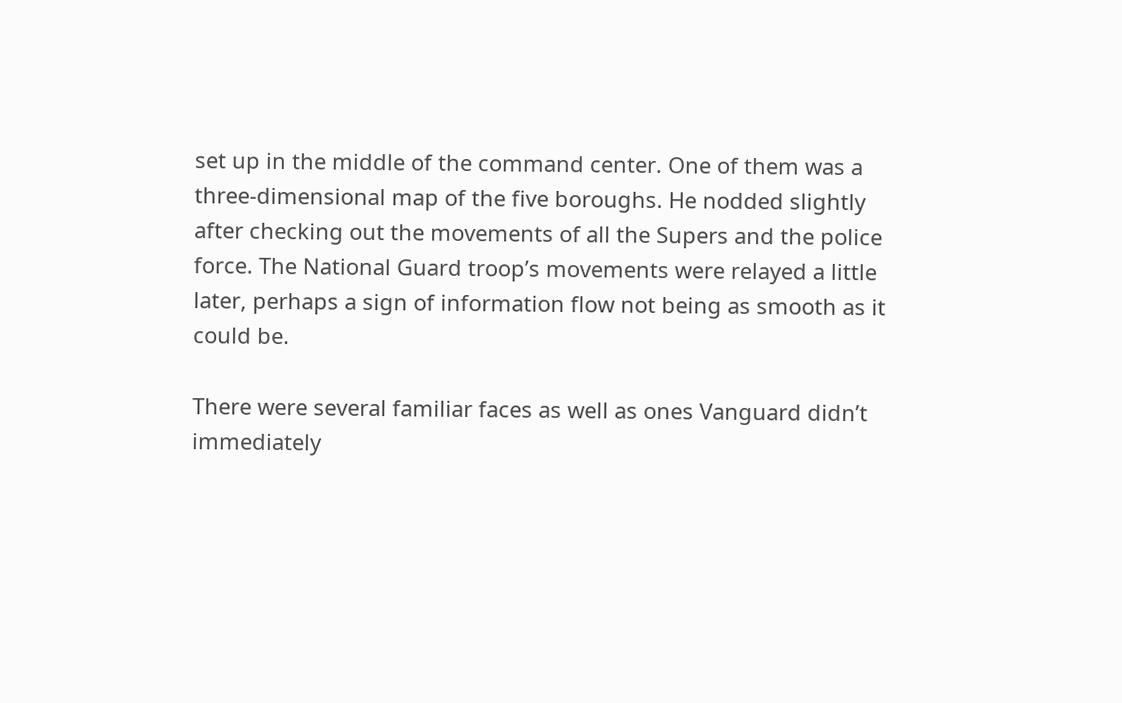set up in the middle of the command center. One of them was a three-dimensional map of the five boroughs. He nodded slightly after checking out the movements of all the Supers and the police force. The National Guard troop’s movements were relayed a little later, perhaps a sign of information flow not being as smooth as it could be.

There were several familiar faces as well as ones Vanguard didn’t immediately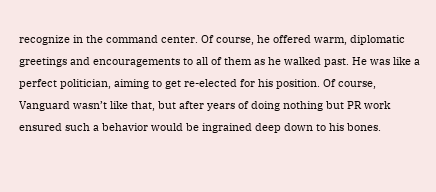recognize in the command center. Of course, he offered warm, diplomatic greetings and encouragements to all of them as he walked past. He was like a perfect politician, aiming to get re-elected for his position. Of course, Vanguard wasn’t like that, but after years of doing nothing but PR work ensured such a behavior would be ingrained deep down to his bones.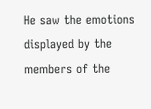He saw the emotions displayed by the members of the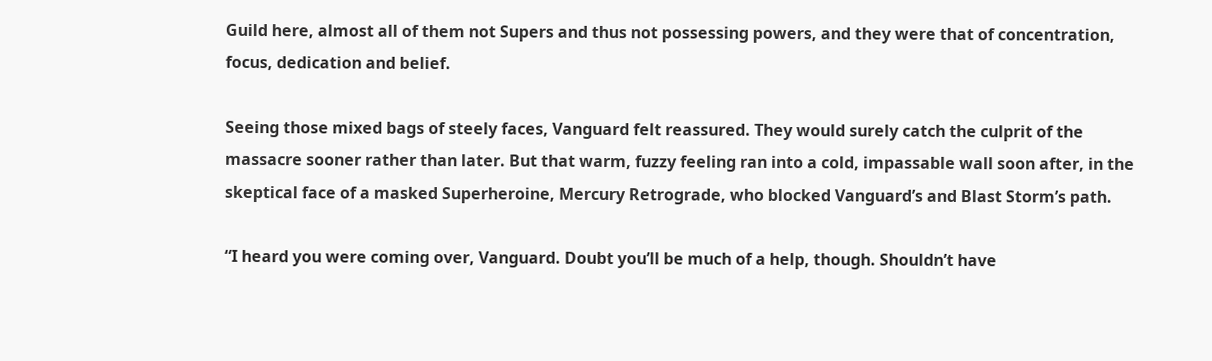Guild here, almost all of them not Supers and thus not possessing powers, and they were that of concentration, focus, dedication and belief.

Seeing those mixed bags of steely faces, Vanguard felt reassured. They would surely catch the culprit of the massacre sooner rather than later. But that warm, fuzzy feeling ran into a cold, impassable wall soon after, in the skeptical face of a masked Superheroine, Mercury Retrograde, who blocked Vanguard’s and Blast Storm’s path.

“I heard you were coming over, Vanguard. Doubt you’ll be much of a help, though. Shouldn’t have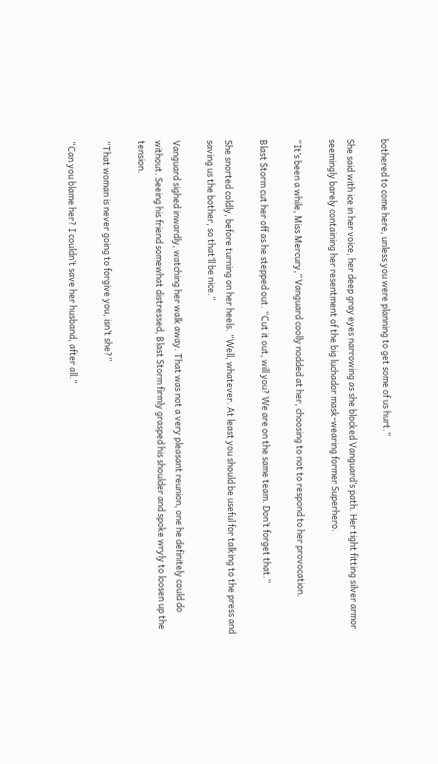bothered to come here, unless you were planning to get some of us hurt.”

She said with ice in her voice, her deep gray eyes narrowing as she blocked Vanguard’s path. Her tight fitting silver armor seemingly barely containing her resentment of the big luchador mask-wearing former Superhero.

“It’s been a while, Miss Mercury,” Vanguard coolly nodded at her, choosing to not to respond to her provocation.

Blast Storm cut her off as he stepped out. “Cut it out, will you? We are on the same team. Don’t forget that.”

She snorted coldly, before turning on her heels. “Well, whatever. At least you should be useful for talking to the press and saving us the bother, so that’ll be nice.”

Vanguard sighed inwardly, watching her walk away. That was not a very pleasant reunion, one he definitely could do without. Seeing his friend somewhat distressed, Blast Storm firmly grasped his shoulder and spoke wryly to loosen up the tension.

“That woman is never going to forgive you, isn’t she?”

“Can you blame her? I couldn’t save her husband, after all.”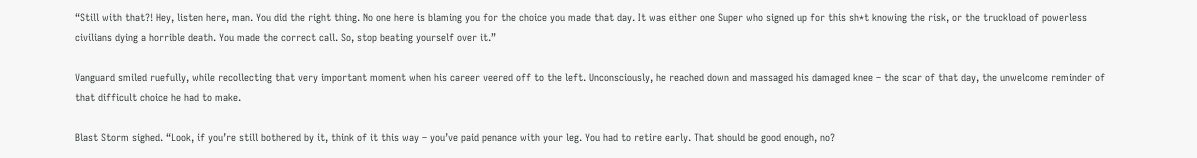“Still with that?! Hey, listen here, man. You did the right thing. No one here is blaming you for the choice you made that day. It was either one Super who signed up for this sh*t knowing the risk, or the truckload of powerless civilians dying a horrible death. You made the correct call. So, stop beating yourself over it.”

Vanguard smiled ruefully, while recollecting that very important moment when his career veered off to the left. Unconsciously, he reached down and massaged his damaged knee – the scar of that day, the unwelcome reminder of that difficult choice he had to make.

Blast Storm sighed. “Look, if you’re still bothered by it, think of it this way – you’ve paid penance with your leg. You had to retire early. That should be good enough, no?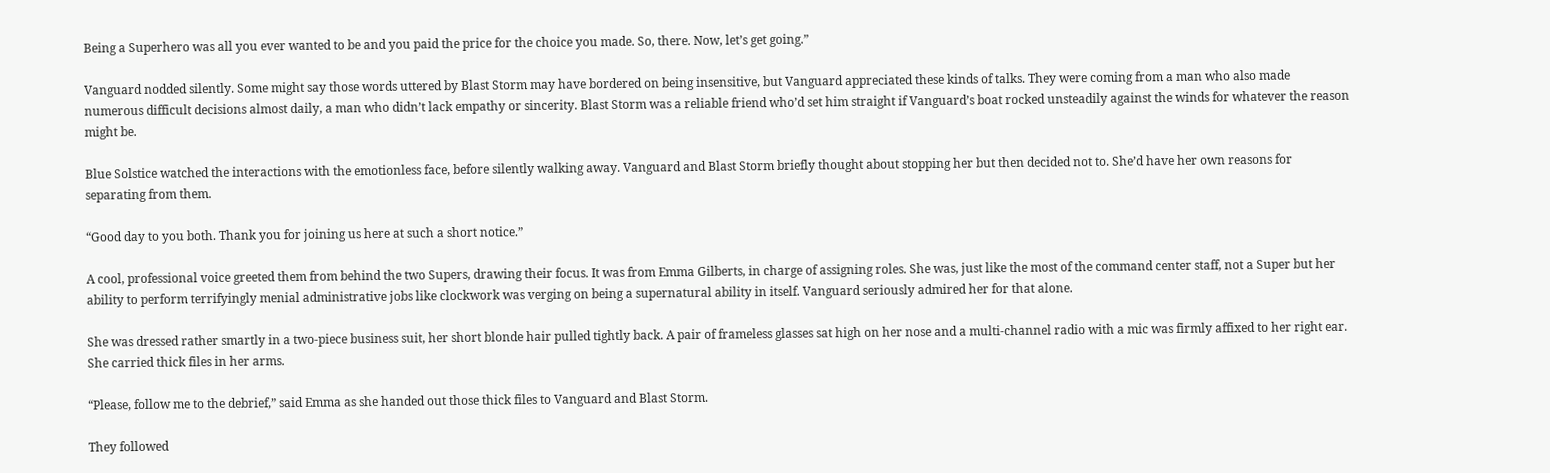Being a Superhero was all you ever wanted to be and you paid the price for the choice you made. So, there. Now, let’s get going.”

Vanguard nodded silently. Some might say those words uttered by Blast Storm may have bordered on being insensitive, but Vanguard appreciated these kinds of talks. They were coming from a man who also made numerous difficult decisions almost daily, a man who didn’t lack empathy or sincerity. Blast Storm was a reliable friend who’d set him straight if Vanguard’s boat rocked unsteadily against the winds for whatever the reason might be.

Blue Solstice watched the interactions with the emotionless face, before silently walking away. Vanguard and Blast Storm briefly thought about stopping her but then decided not to. She’d have her own reasons for separating from them.

“Good day to you both. Thank you for joining us here at such a short notice.”

A cool, professional voice greeted them from behind the two Supers, drawing their focus. It was from Emma Gilberts, in charge of assigning roles. She was, just like the most of the command center staff, not a Super but her ability to perform terrifyingly menial administrative jobs like clockwork was verging on being a supernatural ability in itself. Vanguard seriously admired her for that alone.

She was dressed rather smartly in a two-piece business suit, her short blonde hair pulled tightly back. A pair of frameless glasses sat high on her nose and a multi-channel radio with a mic was firmly affixed to her right ear. She carried thick files in her arms.

“Please, follow me to the debrief,” said Emma as she handed out those thick files to Vanguard and Blast Storm.

They followed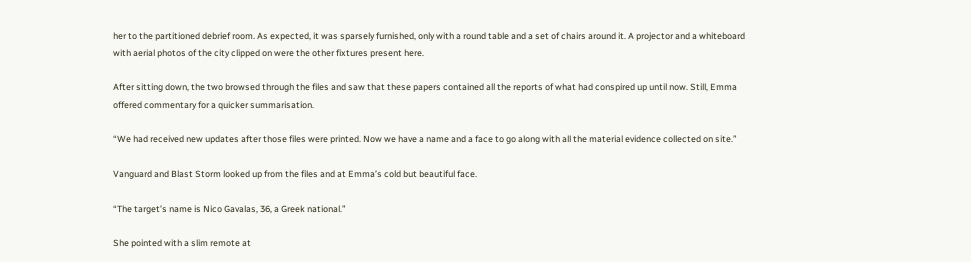her to the partitioned debrief room. As expected, it was sparsely furnished, only with a round table and a set of chairs around it. A projector and a whiteboard with aerial photos of the city clipped on were the other fixtures present here.

After sitting down, the two browsed through the files and saw that these papers contained all the reports of what had conspired up until now. Still, Emma offered commentary for a quicker summarisation.

“We had received new updates after those files were printed. Now we have a name and a face to go along with all the material evidence collected on site.”

Vanguard and Blast Storm looked up from the files and at Emma’s cold but beautiful face.

“The target’s name is Nico Gavalas, 36, a Greek national.”

She pointed with a slim remote at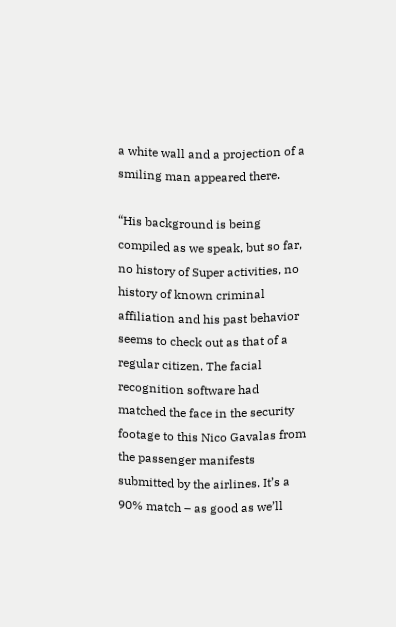a white wall and a projection of a smiling man appeared there.

“His background is being compiled as we speak, but so far, no history of Super activities, no history of known criminal affiliation and his past behavior seems to check out as that of a regular citizen. The facial recognition software had matched the face in the security footage to this Nico Gavalas from the passenger manifests submitted by the airlines. It’s a 90% match – as good as we’ll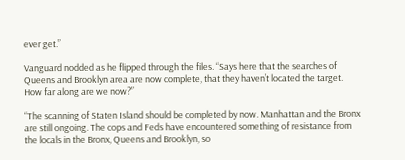ever get.”

Vanguard nodded as he flipped through the files. “Says here that the searches of Queens and Brooklyn area are now complete, that they haven’t located the target. How far along are we now?”

“The scanning of Staten Island should be completed by now. Manhattan and the Bronx are still ongoing. The cops and Feds have encountered something of resistance from the locals in the Bronx, Queens and Brooklyn, so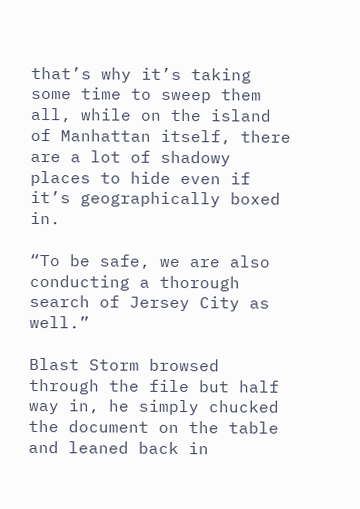that’s why it’s taking some time to sweep them all, while on the island of Manhattan itself, there are a lot of shadowy places to hide even if it’s geographically boxed in.

“To be safe, we are also conducting a thorough search of Jersey City as well.”

Blast Storm browsed through the file but half way in, he simply chucked the document on the table and leaned back in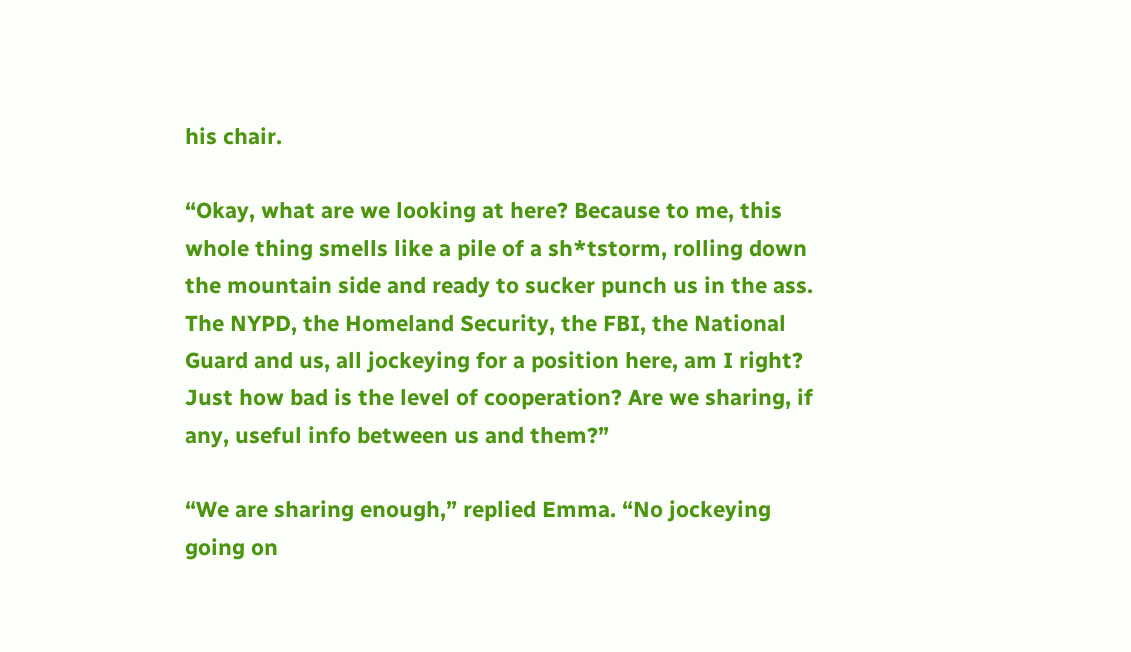his chair.

“Okay, what are we looking at here? Because to me, this whole thing smells like a pile of a sh*tstorm, rolling down the mountain side and ready to sucker punch us in the ass. The NYPD, the Homeland Security, the FBI, the National Guard and us, all jockeying for a position here, am I right? Just how bad is the level of cooperation? Are we sharing, if any, useful info between us and them?”

“We are sharing enough,” replied Emma. “No jockeying going on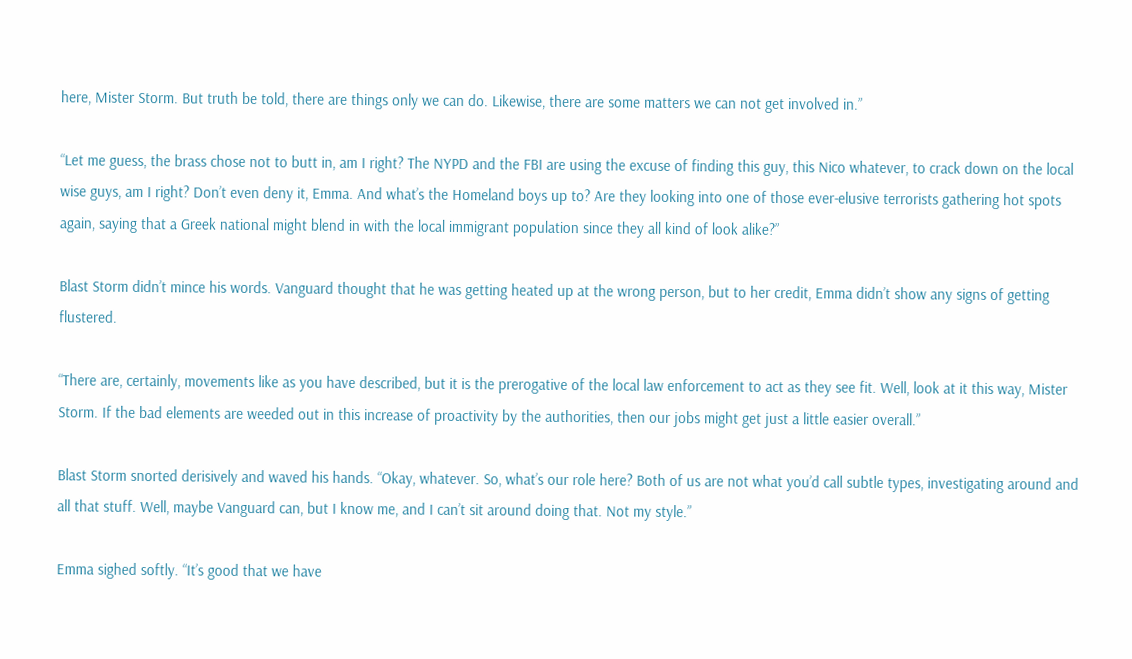here, Mister Storm. But truth be told, there are things only we can do. Likewise, there are some matters we can not get involved in.”

“Let me guess, the brass chose not to butt in, am I right? The NYPD and the FBI are using the excuse of finding this guy, this Nico whatever, to crack down on the local wise guys, am I right? Don’t even deny it, Emma. And what’s the Homeland boys up to? Are they looking into one of those ever-elusive terrorists gathering hot spots again, saying that a Greek national might blend in with the local immigrant population since they all kind of look alike?”

Blast Storm didn’t mince his words. Vanguard thought that he was getting heated up at the wrong person, but to her credit, Emma didn’t show any signs of getting flustered.

“There are, certainly, movements like as you have described, but it is the prerogative of the local law enforcement to act as they see fit. Well, look at it this way, Mister Storm. If the bad elements are weeded out in this increase of proactivity by the authorities, then our jobs might get just a little easier overall.”

Blast Storm snorted derisively and waved his hands. “Okay, whatever. So, what’s our role here? Both of us are not what you’d call subtle types, investigating around and all that stuff. Well, maybe Vanguard can, but I know me, and I can’t sit around doing that. Not my style.”

Emma sighed softly. “It’s good that we have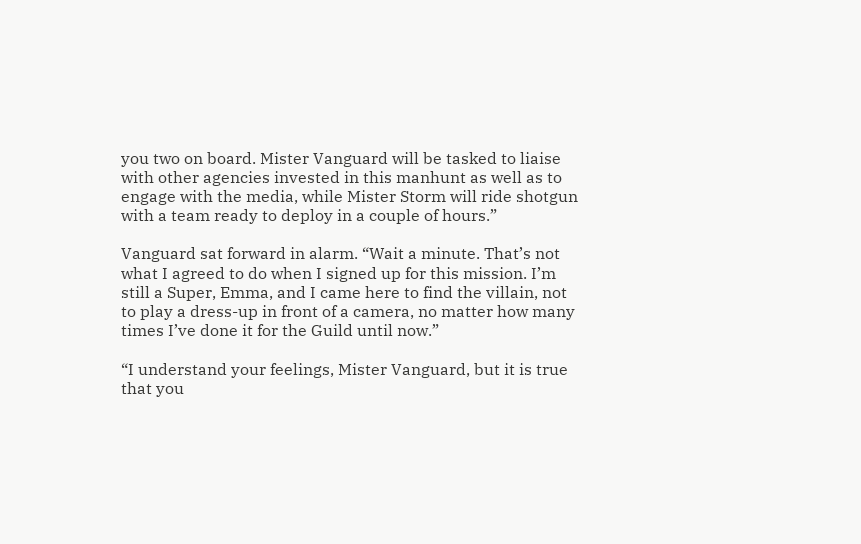you two on board. Mister Vanguard will be tasked to liaise with other agencies invested in this manhunt as well as to engage with the media, while Mister Storm will ride shotgun with a team ready to deploy in a couple of hours.”

Vanguard sat forward in alarm. “Wait a minute. That’s not what I agreed to do when I signed up for this mission. I’m still a Super, Emma, and I came here to find the villain, not to play a dress-up in front of a camera, no matter how many times I’ve done it for the Guild until now.”

“I understand your feelings, Mister Vanguard, but it is true that you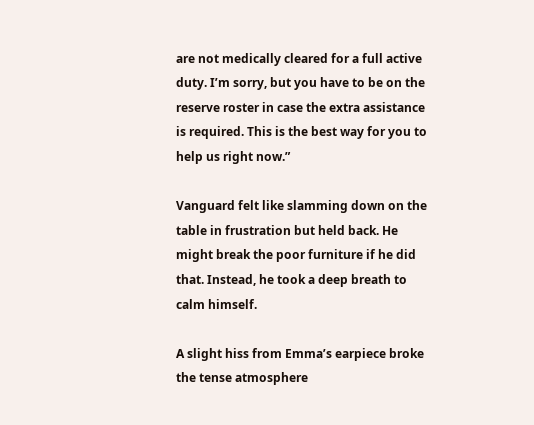are not medically cleared for a full active duty. I’m sorry, but you have to be on the reserve roster in case the extra assistance is required. This is the best way for you to help us right now.”

Vanguard felt like slamming down on the table in frustration but held back. He might break the poor furniture if he did that. Instead, he took a deep breath to calm himself.

A slight hiss from Emma’s earpiece broke the tense atmosphere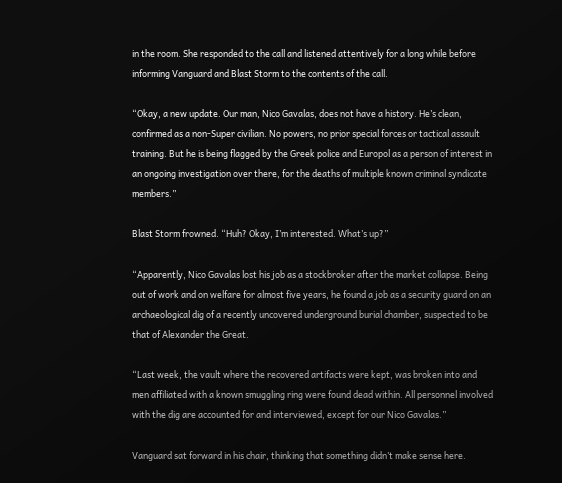in the room. She responded to the call and listened attentively for a long while before informing Vanguard and Blast Storm to the contents of the call.

“Okay, a new update. Our man, Nico Gavalas, does not have a history. He’s clean, confirmed as a non-Super civilian. No powers, no prior special forces or tactical assault training. But he is being flagged by the Greek police and Europol as a person of interest in an ongoing investigation over there, for the deaths of multiple known criminal syndicate members.”

Blast Storm frowned. “Huh? Okay, I’m interested. What’s up?”

“Apparently, Nico Gavalas lost his job as a stockbroker after the market collapse. Being out of work and on welfare for almost five years, he found a job as a security guard on an archaeological dig of a recently uncovered underground burial chamber, suspected to be that of Alexander the Great.

“Last week, the vault where the recovered artifacts were kept, was broken into and men affiliated with a known smuggling ring were found dead within. All personnel involved with the dig are accounted for and interviewed, except for our Nico Gavalas.”

Vanguard sat forward in his chair, thinking that something didn’t make sense here.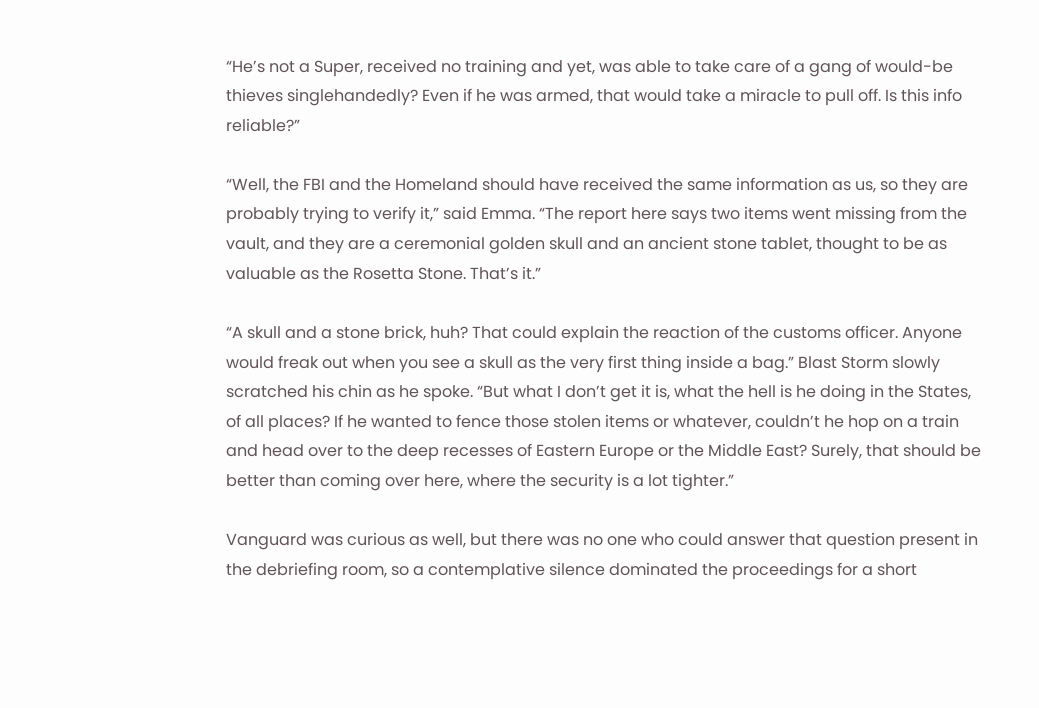“He’s not a Super, received no training and yet, was able to take care of a gang of would-be thieves singlehandedly? Even if he was armed, that would take a miracle to pull off. Is this info reliable?”

“Well, the FBI and the Homeland should have received the same information as us, so they are probably trying to verify it,” said Emma. “The report here says two items went missing from the vault, and they are a ceremonial golden skull and an ancient stone tablet, thought to be as valuable as the Rosetta Stone. That’s it.”

“A skull and a stone brick, huh? That could explain the reaction of the customs officer. Anyone would freak out when you see a skull as the very first thing inside a bag.” Blast Storm slowly scratched his chin as he spoke. “But what I don’t get it is, what the hell is he doing in the States, of all places? If he wanted to fence those stolen items or whatever, couldn’t he hop on a train and head over to the deep recesses of Eastern Europe or the Middle East? Surely, that should be better than coming over here, where the security is a lot tighter.”

Vanguard was curious as well, but there was no one who could answer that question present in the debriefing room, so a contemplative silence dominated the proceedings for a short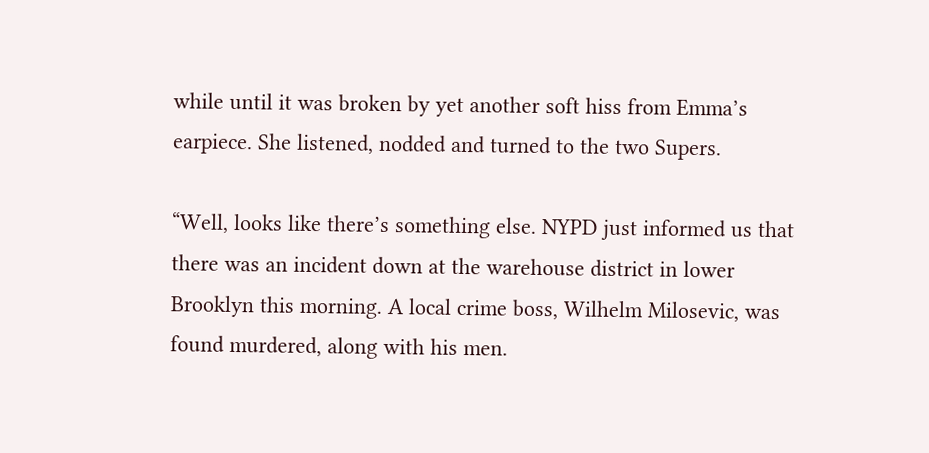while until it was broken by yet another soft hiss from Emma’s earpiece. She listened, nodded and turned to the two Supers.

“Well, looks like there’s something else. NYPD just informed us that there was an incident down at the warehouse district in lower Brooklyn this morning. A local crime boss, Wilhelm Milosevic, was found murdered, along with his men.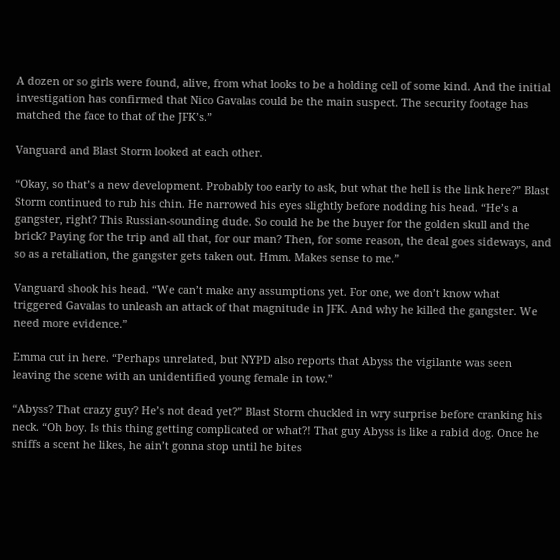A dozen or so girls were found, alive, from what looks to be a holding cell of some kind. And the initial investigation has confirmed that Nico Gavalas could be the main suspect. The security footage has matched the face to that of the JFK’s.”

Vanguard and Blast Storm looked at each other.

“Okay, so that’s a new development. Probably too early to ask, but what the hell is the link here?” Blast Storm continued to rub his chin. He narrowed his eyes slightly before nodding his head. “He’s a gangster, right? This Russian-sounding dude. So could he be the buyer for the golden skull and the brick? Paying for the trip and all that, for our man? Then, for some reason, the deal goes sideways, and so as a retaliation, the gangster gets taken out. Hmm. Makes sense to me.”

Vanguard shook his head. “We can’t make any assumptions yet. For one, we don’t know what triggered Gavalas to unleash an attack of that magnitude in JFK. And why he killed the gangster. We need more evidence.”

Emma cut in here. “Perhaps unrelated, but NYPD also reports that Abyss the vigilante was seen leaving the scene with an unidentified young female in tow.”

“Abyss? That crazy guy? He’s not dead yet?” Blast Storm chuckled in wry surprise before cranking his neck. “Oh boy. Is this thing getting complicated or what?! That guy Abyss is like a rabid dog. Once he sniffs a scent he likes, he ain’t gonna stop until he bites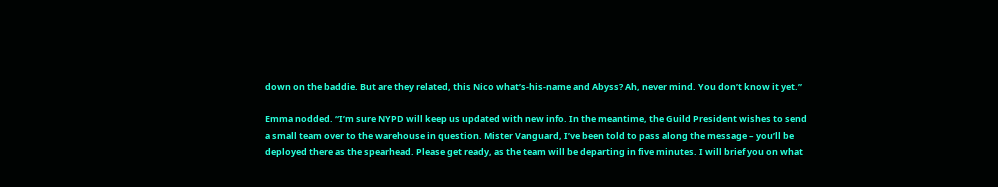down on the baddie. But are they related, this Nico what’s-his-name and Abyss? Ah, never mind. You don’t know it yet.”

Emma nodded. “I’m sure NYPD will keep us updated with new info. In the meantime, the Guild President wishes to send a small team over to the warehouse in question. Mister Vanguard, I’ve been told to pass along the message – you’ll be deployed there as the spearhead. Please get ready, as the team will be departing in five minutes. I will brief you on what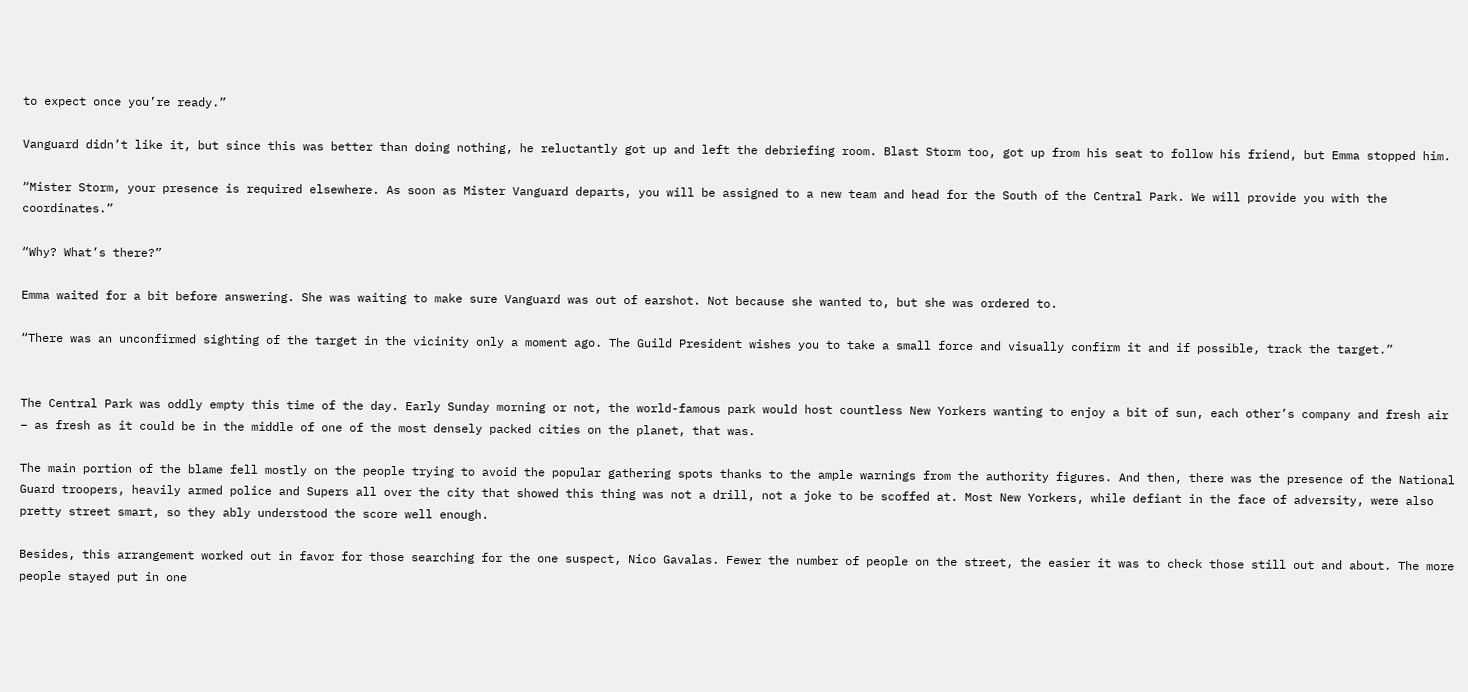to expect once you’re ready.”

Vanguard didn’t like it, but since this was better than doing nothing, he reluctantly got up and left the debriefing room. Blast Storm too, got up from his seat to follow his friend, but Emma stopped him.

“Mister Storm, your presence is required elsewhere. As soon as Mister Vanguard departs, you will be assigned to a new team and head for the South of the Central Park. We will provide you with the coordinates.”

“Why? What’s there?”

Emma waited for a bit before answering. She was waiting to make sure Vanguard was out of earshot. Not because she wanted to, but she was ordered to.

“There was an unconfirmed sighting of the target in the vicinity only a moment ago. The Guild President wishes you to take a small force and visually confirm it and if possible, track the target.”


The Central Park was oddly empty this time of the day. Early Sunday morning or not, the world-famous park would host countless New Yorkers wanting to enjoy a bit of sun, each other’s company and fresh air – as fresh as it could be in the middle of one of the most densely packed cities on the planet, that was.

The main portion of the blame fell mostly on the people trying to avoid the popular gathering spots thanks to the ample warnings from the authority figures. And then, there was the presence of the National Guard troopers, heavily armed police and Supers all over the city that showed this thing was not a drill, not a joke to be scoffed at. Most New Yorkers, while defiant in the face of adversity, were also pretty street smart, so they ably understood the score well enough.

Besides, this arrangement worked out in favor for those searching for the one suspect, Nico Gavalas. Fewer the number of people on the street, the easier it was to check those still out and about. The more people stayed put in one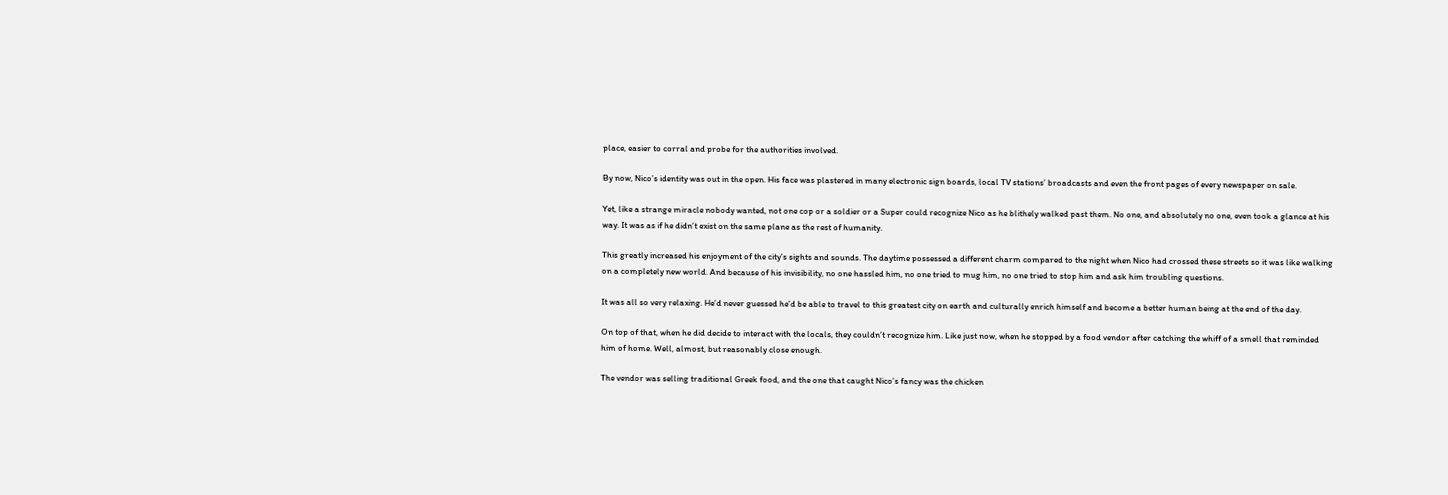place, easier to corral and probe for the authorities involved.

By now, Nico’s identity was out in the open. His face was plastered in many electronic sign boards, local TV stations’ broadcasts and even the front pages of every newspaper on sale.

Yet, like a strange miracle nobody wanted, not one cop or a soldier or a Super could recognize Nico as he blithely walked past them. No one, and absolutely no one, even took a glance at his way. It was as if he didn’t exist on the same plane as the rest of humanity.

This greatly increased his enjoyment of the city’s sights and sounds. The daytime possessed a different charm compared to the night when Nico had crossed these streets so it was like walking on a completely new world. And because of his invisibility, no one hassled him, no one tried to mug him, no one tried to stop him and ask him troubling questions.

It was all so very relaxing. He’d never guessed he’d be able to travel to this greatest city on earth and culturally enrich himself and become a better human being at the end of the day.

On top of that, when he did decide to interact with the locals, they couldn’t recognize him. Like just now, when he stopped by a food vendor after catching the whiff of a smell that reminded him of home. Well, almost, but reasonably close enough.

The vendor was selling traditional Greek food, and the one that caught Nico’s fancy was the chicken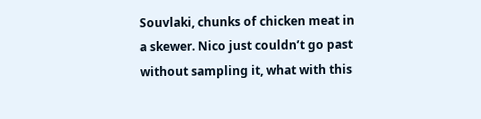Souvlaki, chunks of chicken meat in a skewer. Nico just couldn’t go past without sampling it, what with this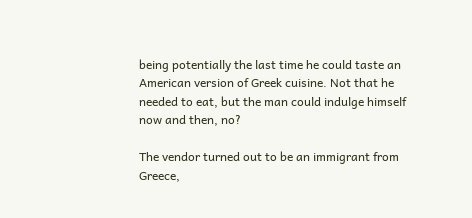being potentially the last time he could taste an American version of Greek cuisine. Not that he needed to eat, but the man could indulge himself now and then, no?

The vendor turned out to be an immigrant from Greece,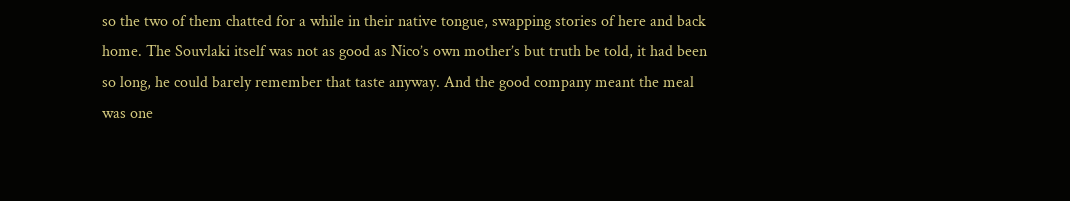so the two of them chatted for a while in their native tongue, swapping stories of here and back home. The Souvlaki itself was not as good as Nico’s own mother’s but truth be told, it had been so long, he could barely remember that taste anyway. And the good company meant the meal was one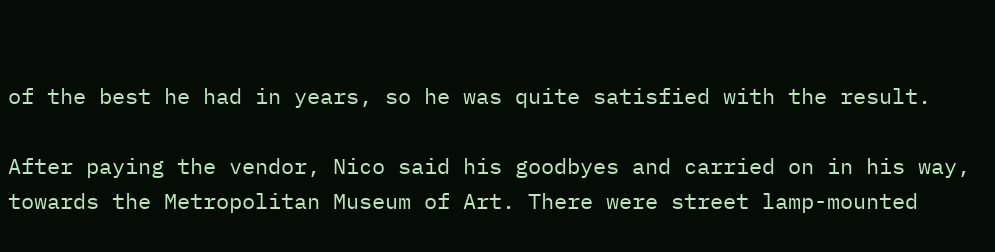of the best he had in years, so he was quite satisfied with the result.

After paying the vendor, Nico said his goodbyes and carried on in his way, towards the Metropolitan Museum of Art. There were street lamp-mounted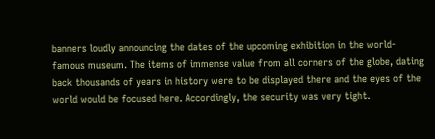banners loudly announcing the dates of the upcoming exhibition in the world-famous museum. The items of immense value from all corners of the globe, dating back thousands of years in history were to be displayed there and the eyes of the world would be focused here. Accordingly, the security was very tight.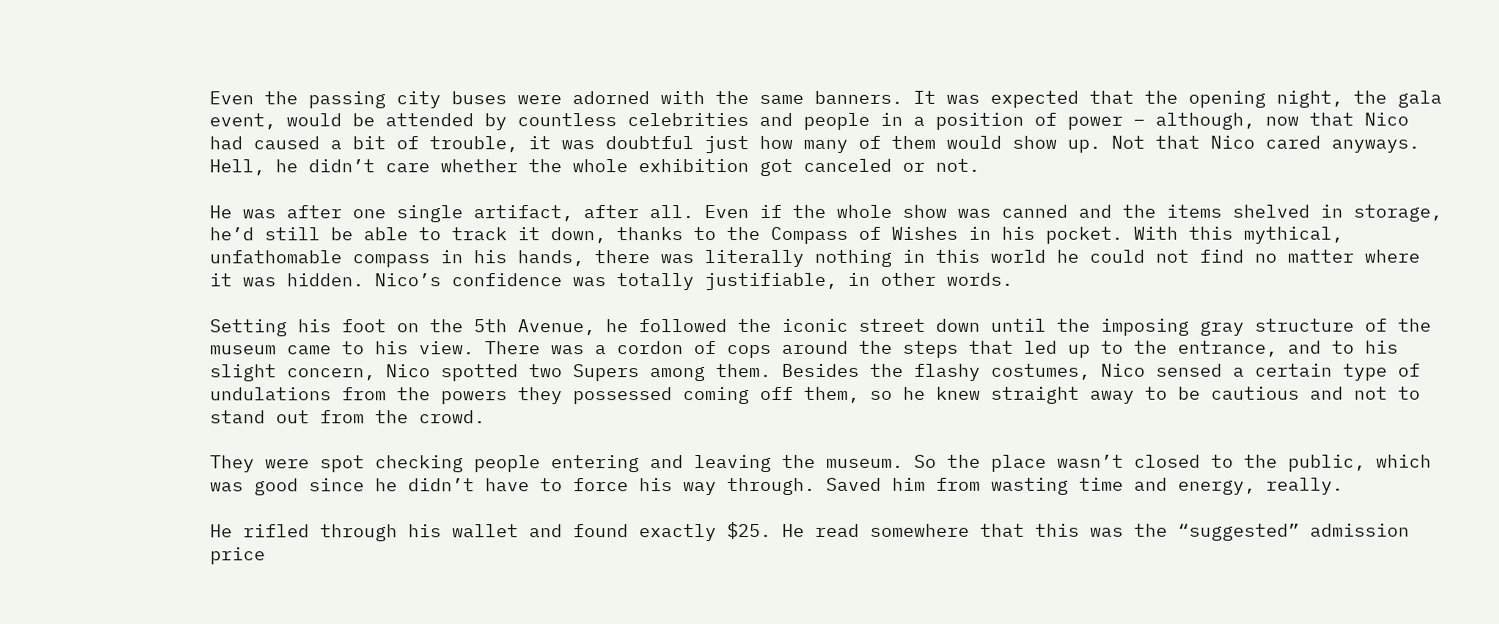Even the passing city buses were adorned with the same banners. It was expected that the opening night, the gala event, would be attended by countless celebrities and people in a position of power – although, now that Nico had caused a bit of trouble, it was doubtful just how many of them would show up. Not that Nico cared anyways. Hell, he didn’t care whether the whole exhibition got canceled or not.

He was after one single artifact, after all. Even if the whole show was canned and the items shelved in storage, he’d still be able to track it down, thanks to the Compass of Wishes in his pocket. With this mythical, unfathomable compass in his hands, there was literally nothing in this world he could not find no matter where it was hidden. Nico’s confidence was totally justifiable, in other words.

Setting his foot on the 5th Avenue, he followed the iconic street down until the imposing gray structure of the museum came to his view. There was a cordon of cops around the steps that led up to the entrance, and to his slight concern, Nico spotted two Supers among them. Besides the flashy costumes, Nico sensed a certain type of undulations from the powers they possessed coming off them, so he knew straight away to be cautious and not to stand out from the crowd.

They were spot checking people entering and leaving the museum. So the place wasn’t closed to the public, which was good since he didn’t have to force his way through. Saved him from wasting time and energy, really.

He rifled through his wallet and found exactly $25. He read somewhere that this was the “suggested” admission price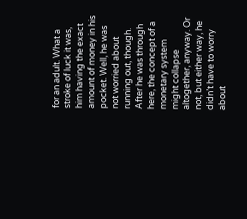for an adult. What a stroke of luck it was, him having the exact amount of money in his pocket. Well, he was not worried about running out, though. After he was through here, the concept of a monetary system might collapse altogether, anyway. Or not, but either way, he didn’t have to worry about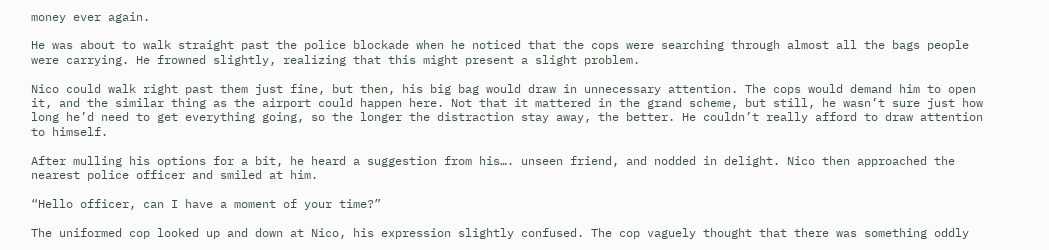money ever again.

He was about to walk straight past the police blockade when he noticed that the cops were searching through almost all the bags people were carrying. He frowned slightly, realizing that this might present a slight problem.

Nico could walk right past them just fine, but then, his big bag would draw in unnecessary attention. The cops would demand him to open it, and the similar thing as the airport could happen here. Not that it mattered in the grand scheme, but still, he wasn’t sure just how long he’d need to get everything going, so the longer the distraction stay away, the better. He couldn’t really afford to draw attention to himself.

After mulling his options for a bit, he heard a suggestion from his…. unseen friend, and nodded in delight. Nico then approached the nearest police officer and smiled at him.

“Hello officer, can I have a moment of your time?”

The uniformed cop looked up and down at Nico, his expression slightly confused. The cop vaguely thought that there was something oddly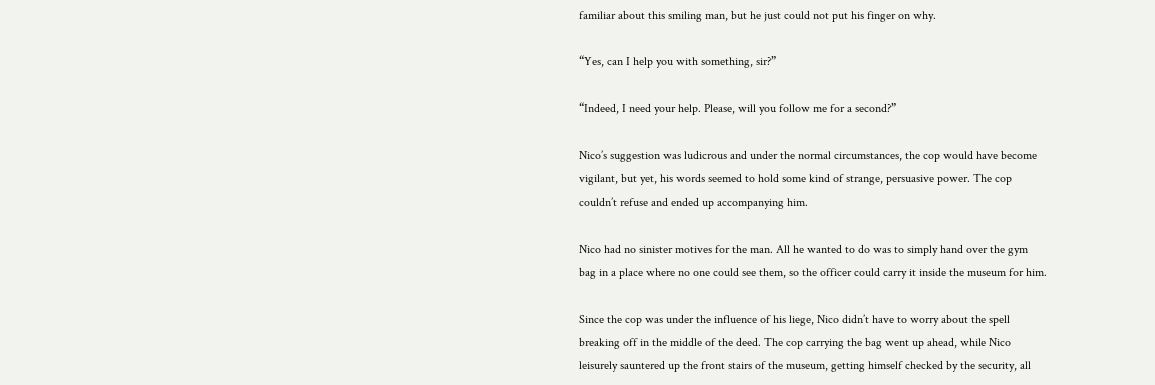familiar about this smiling man, but he just could not put his finger on why.

“Yes, can I help you with something, sir?”

“Indeed, I need your help. Please, will you follow me for a second?”

Nico’s suggestion was ludicrous and under the normal circumstances, the cop would have become vigilant, but yet, his words seemed to hold some kind of strange, persuasive power. The cop couldn’t refuse and ended up accompanying him.

Nico had no sinister motives for the man. All he wanted to do was to simply hand over the gym bag in a place where no one could see them, so the officer could carry it inside the museum for him.

Since the cop was under the influence of his liege, Nico didn’t have to worry about the spell breaking off in the middle of the deed. The cop carrying the bag went up ahead, while Nico leisurely sauntered up the front stairs of the museum, getting himself checked by the security, all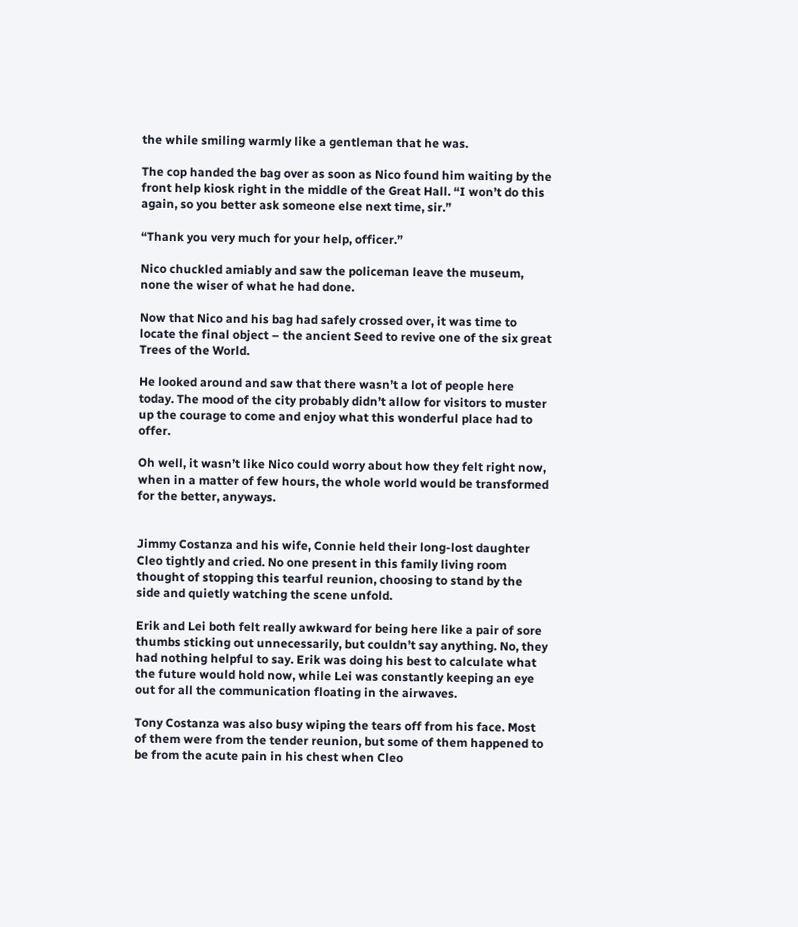the while smiling warmly like a gentleman that he was.

The cop handed the bag over as soon as Nico found him waiting by the front help kiosk right in the middle of the Great Hall. “I won’t do this again, so you better ask someone else next time, sir.”

“Thank you very much for your help, officer.”

Nico chuckled amiably and saw the policeman leave the museum, none the wiser of what he had done.

Now that Nico and his bag had safely crossed over, it was time to locate the final object – the ancient Seed to revive one of the six great Trees of the World.

He looked around and saw that there wasn’t a lot of people here today. The mood of the city probably didn’t allow for visitors to muster up the courage to come and enjoy what this wonderful place had to offer.

Oh well, it wasn’t like Nico could worry about how they felt right now, when in a matter of few hours, the whole world would be transformed for the better, anyways.


Jimmy Costanza and his wife, Connie held their long-lost daughter Cleo tightly and cried. No one present in this family living room thought of stopping this tearful reunion, choosing to stand by the side and quietly watching the scene unfold.

Erik and Lei both felt really awkward for being here like a pair of sore thumbs sticking out unnecessarily, but couldn’t say anything. No, they had nothing helpful to say. Erik was doing his best to calculate what the future would hold now, while Lei was constantly keeping an eye out for all the communication floating in the airwaves.

Tony Costanza was also busy wiping the tears off from his face. Most of them were from the tender reunion, but some of them happened to be from the acute pain in his chest when Cleo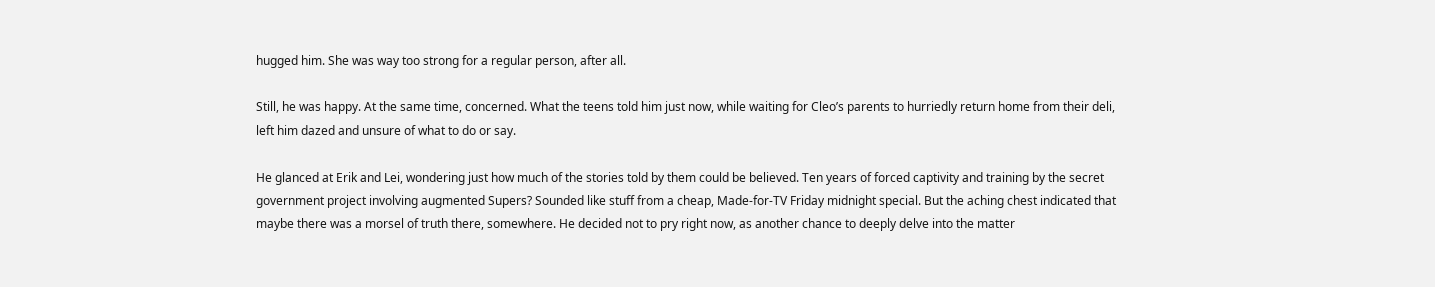hugged him. She was way too strong for a regular person, after all.

Still, he was happy. At the same time, concerned. What the teens told him just now, while waiting for Cleo’s parents to hurriedly return home from their deli, left him dazed and unsure of what to do or say.

He glanced at Erik and Lei, wondering just how much of the stories told by them could be believed. Ten years of forced captivity and training by the secret government project involving augmented Supers? Sounded like stuff from a cheap, Made-for-TV Friday midnight special. But the aching chest indicated that maybe there was a morsel of truth there, somewhere. He decided not to pry right now, as another chance to deeply delve into the matter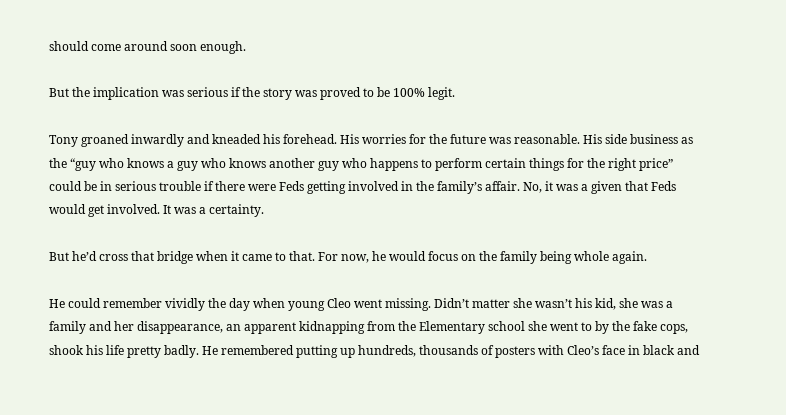should come around soon enough.

But the implication was serious if the story was proved to be 100% legit.

Tony groaned inwardly and kneaded his forehead. His worries for the future was reasonable. His side business as the “guy who knows a guy who knows another guy who happens to perform certain things for the right price” could be in serious trouble if there were Feds getting involved in the family’s affair. No, it was a given that Feds would get involved. It was a certainty.

But he’d cross that bridge when it came to that. For now, he would focus on the family being whole again.

He could remember vividly the day when young Cleo went missing. Didn’t matter she wasn’t his kid, she was a family and her disappearance, an apparent kidnapping from the Elementary school she went to by the fake cops, shook his life pretty badly. He remembered putting up hundreds, thousands of posters with Cleo’s face in black and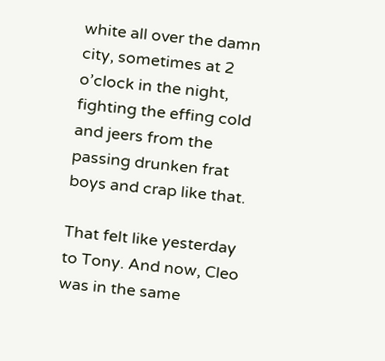white all over the damn city, sometimes at 2 o’clock in the night, fighting the effing cold and jeers from the passing drunken frat boys and crap like that.

That felt like yesterday to Tony. And now, Cleo was in the same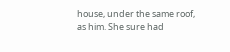house, under the same roof, as him. She sure had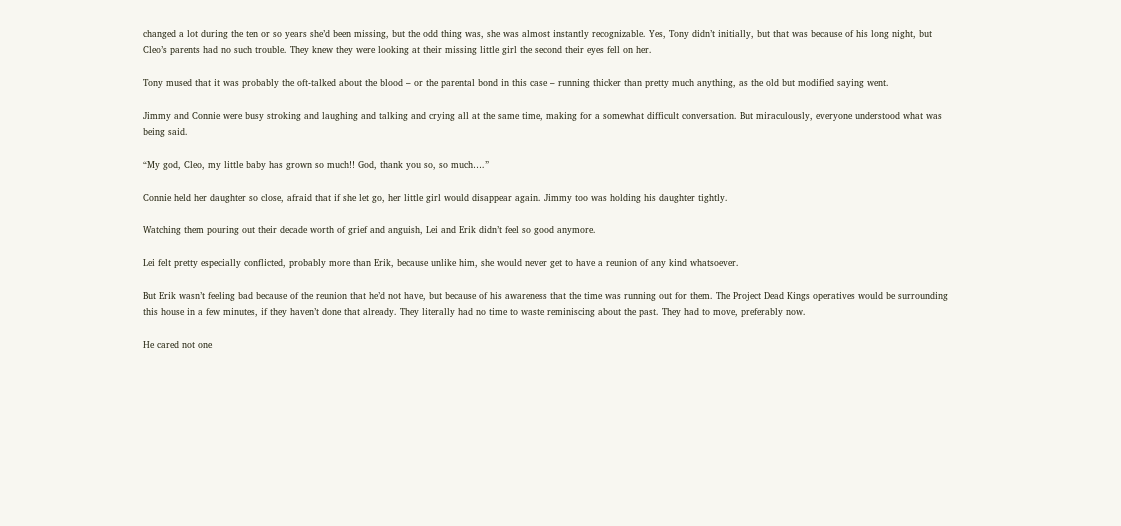changed a lot during the ten or so years she’d been missing, but the odd thing was, she was almost instantly recognizable. Yes, Tony didn’t initially, but that was because of his long night, but Cleo’s parents had no such trouble. They knew they were looking at their missing little girl the second their eyes fell on her.

Tony mused that it was probably the oft-talked about the blood – or the parental bond in this case – running thicker than pretty much anything, as the old but modified saying went.

Jimmy and Connie were busy stroking and laughing and talking and crying all at the same time, making for a somewhat difficult conversation. But miraculously, everyone understood what was being said.

“My god, Cleo, my little baby has grown so much!! God, thank you so, so much….”

Connie held her daughter so close, afraid that if she let go, her little girl would disappear again. Jimmy too was holding his daughter tightly.

Watching them pouring out their decade worth of grief and anguish, Lei and Erik didn’t feel so good anymore.

Lei felt pretty especially conflicted, probably more than Erik, because unlike him, she would never get to have a reunion of any kind whatsoever.

But Erik wasn’t feeling bad because of the reunion that he’d not have, but because of his awareness that the time was running out for them. The Project Dead Kings operatives would be surrounding this house in a few minutes, if they haven’t done that already. They literally had no time to waste reminiscing about the past. They had to move, preferably now.

He cared not one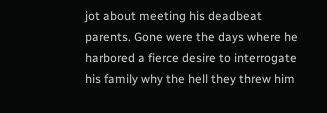jot about meeting his deadbeat parents. Gone were the days where he harbored a fierce desire to interrogate his family why the hell they threw him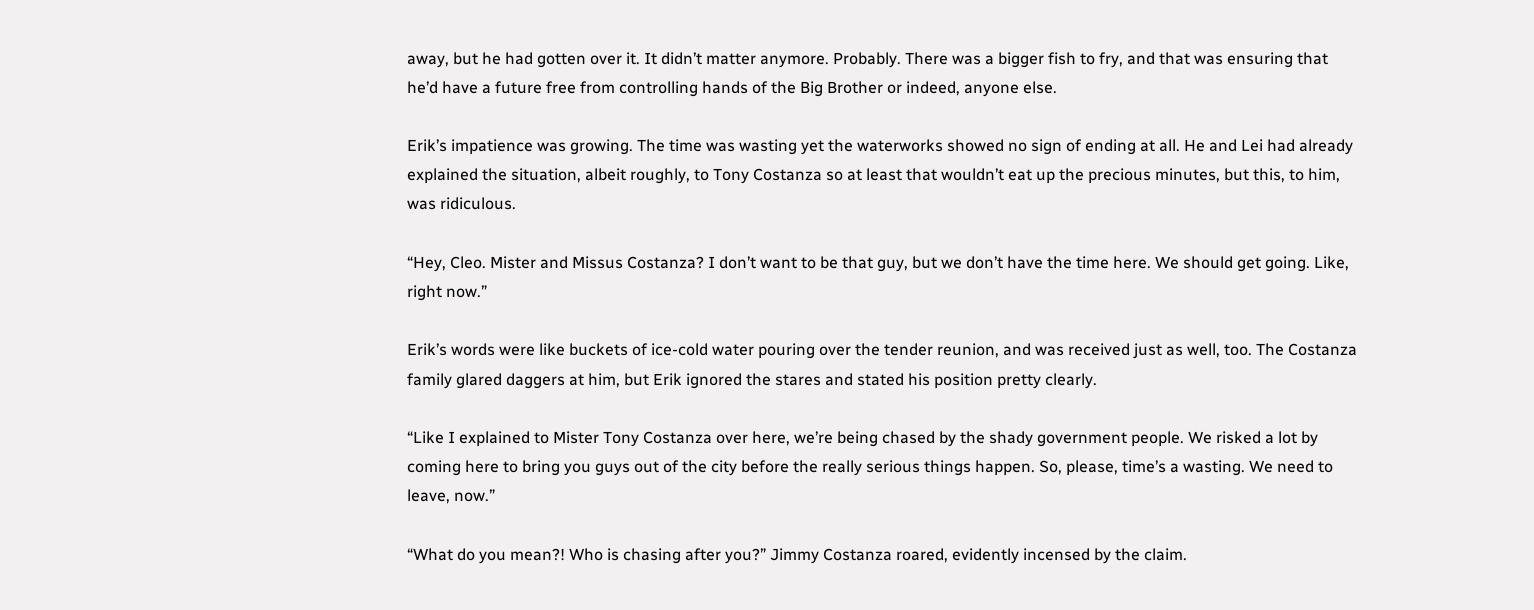away, but he had gotten over it. It didn’t matter anymore. Probably. There was a bigger fish to fry, and that was ensuring that he’d have a future free from controlling hands of the Big Brother or indeed, anyone else.

Erik’s impatience was growing. The time was wasting yet the waterworks showed no sign of ending at all. He and Lei had already explained the situation, albeit roughly, to Tony Costanza so at least that wouldn’t eat up the precious minutes, but this, to him, was ridiculous.

“Hey, Cleo. Mister and Missus Costanza? I don’t want to be that guy, but we don’t have the time here. We should get going. Like, right now.”

Erik’s words were like buckets of ice-cold water pouring over the tender reunion, and was received just as well, too. The Costanza family glared daggers at him, but Erik ignored the stares and stated his position pretty clearly.

“Like I explained to Mister Tony Costanza over here, we’re being chased by the shady government people. We risked a lot by coming here to bring you guys out of the city before the really serious things happen. So, please, time’s a wasting. We need to leave, now.”

“What do you mean?! Who is chasing after you?” Jimmy Costanza roared, evidently incensed by the claim.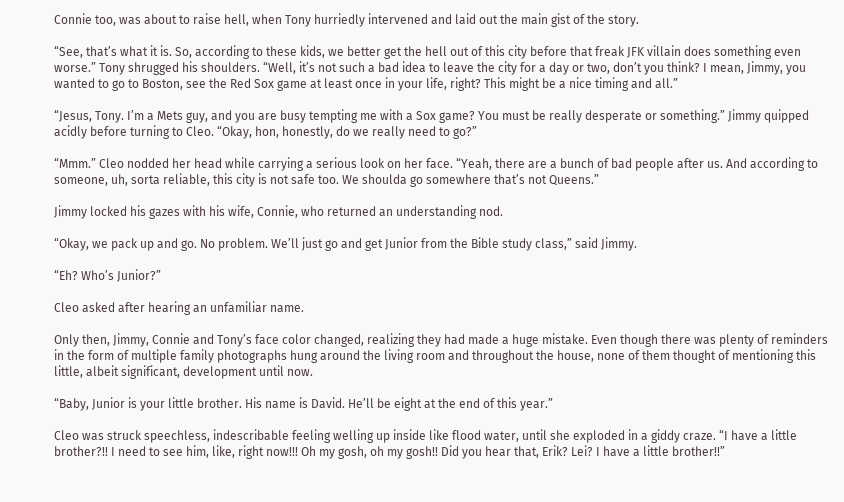Connie too, was about to raise hell, when Tony hurriedly intervened and laid out the main gist of the story.

“See, that’s what it is. So, according to these kids, we better get the hell out of this city before that freak JFK villain does something even worse.” Tony shrugged his shoulders. “Well, it’s not such a bad idea to leave the city for a day or two, don’t you think? I mean, Jimmy, you wanted to go to Boston, see the Red Sox game at least once in your life, right? This might be a nice timing and all.”

“Jesus, Tony. I’m a Mets guy, and you are busy tempting me with a Sox game? You must be really desperate or something.” Jimmy quipped acidly before turning to Cleo. “Okay, hon, honestly, do we really need to go?”

“Mmm.” Cleo nodded her head while carrying a serious look on her face. “Yeah, there are a bunch of bad people after us. And according to someone, uh, sorta reliable, this city is not safe too. We shoulda go somewhere that’s not Queens.”

Jimmy locked his gazes with his wife, Connie, who returned an understanding nod.

“Okay, we pack up and go. No problem. We’ll just go and get Junior from the Bible study class,” said Jimmy.

“Eh? Who’s Junior?”

Cleo asked after hearing an unfamiliar name.

Only then, Jimmy, Connie and Tony’s face color changed, realizing they had made a huge mistake. Even though there was plenty of reminders in the form of multiple family photographs hung around the living room and throughout the house, none of them thought of mentioning this little, albeit significant, development until now.

“Baby, Junior is your little brother. His name is David. He’ll be eight at the end of this year.”

Cleo was struck speechless, indescribable feeling welling up inside like flood water, until she exploded in a giddy craze. “I have a little brother?!! I need to see him, like, right now!!! Oh my gosh, oh my gosh!! Did you hear that, Erik? Lei? I have a little brother!!”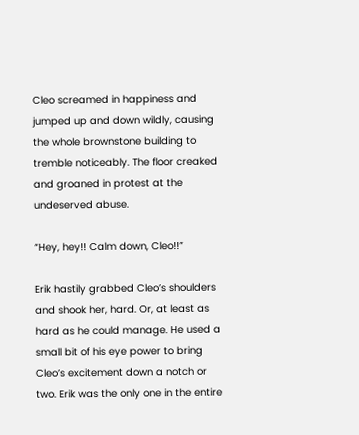Cleo screamed in happiness and jumped up and down wildly, causing the whole brownstone building to tremble noticeably. The floor creaked and groaned in protest at the undeserved abuse.

“Hey, hey!! Calm down, Cleo!!”

Erik hastily grabbed Cleo’s shoulders and shook her, hard. Or, at least as hard as he could manage. He used a small bit of his eye power to bring Cleo’s excitement down a notch or two. Erik was the only one in the entire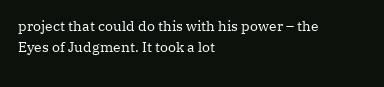project that could do this with his power – the Eyes of Judgment. It took a lot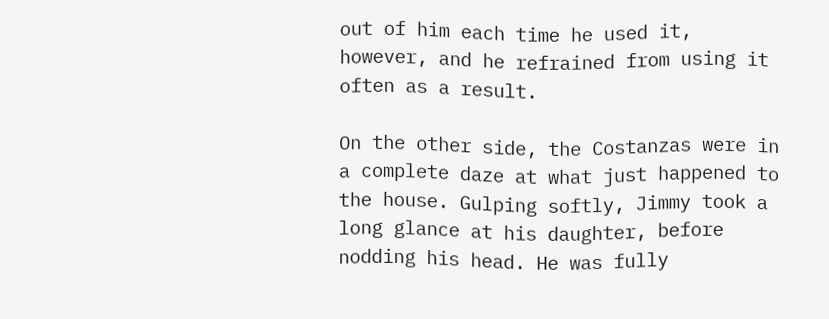out of him each time he used it, however, and he refrained from using it often as a result.

On the other side, the Costanzas were in a complete daze at what just happened to the house. Gulping softly, Jimmy took a long glance at his daughter, before nodding his head. He was fully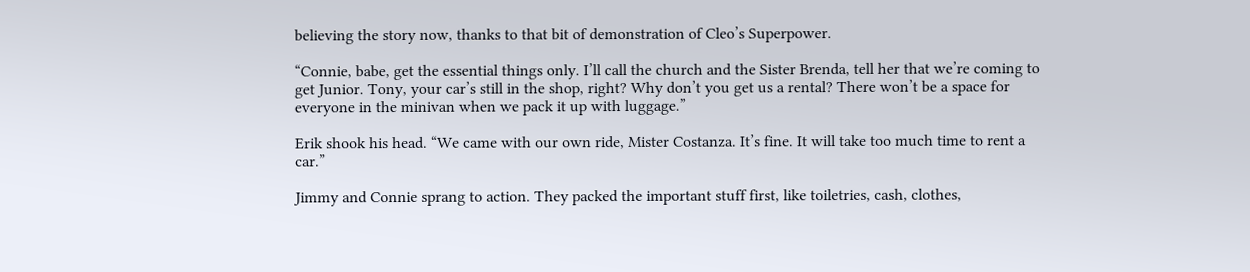believing the story now, thanks to that bit of demonstration of Cleo’s Superpower.

“Connie, babe, get the essential things only. I’ll call the church and the Sister Brenda, tell her that we’re coming to get Junior. Tony, your car’s still in the shop, right? Why don’t you get us a rental? There won’t be a space for everyone in the minivan when we pack it up with luggage.”

Erik shook his head. “We came with our own ride, Mister Costanza. It’s fine. It will take too much time to rent a car.”

Jimmy and Connie sprang to action. They packed the important stuff first, like toiletries, cash, clothes,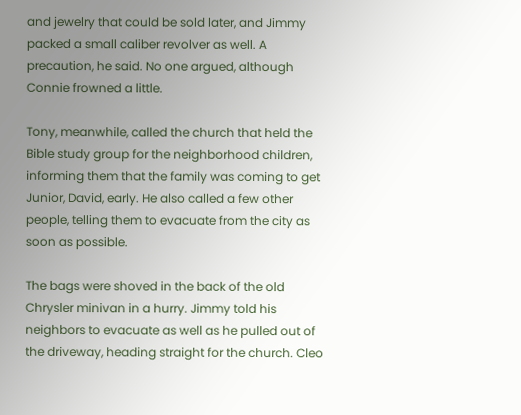and jewelry that could be sold later, and Jimmy packed a small caliber revolver as well. A precaution, he said. No one argued, although Connie frowned a little.

Tony, meanwhile, called the church that held the Bible study group for the neighborhood children, informing them that the family was coming to get Junior, David, early. He also called a few other people, telling them to evacuate from the city as soon as possible.

The bags were shoved in the back of the old Chrysler minivan in a hurry. Jimmy told his neighbors to evacuate as well as he pulled out of the driveway, heading straight for the church. Cleo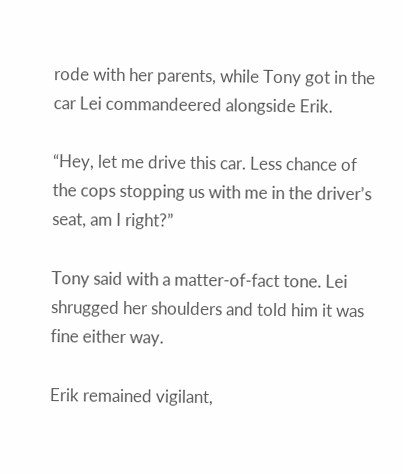rode with her parents, while Tony got in the car Lei commandeered alongside Erik.

“Hey, let me drive this car. Less chance of the cops stopping us with me in the driver’s seat, am I right?”

Tony said with a matter-of-fact tone. Lei shrugged her shoulders and told him it was fine either way.

Erik remained vigilant,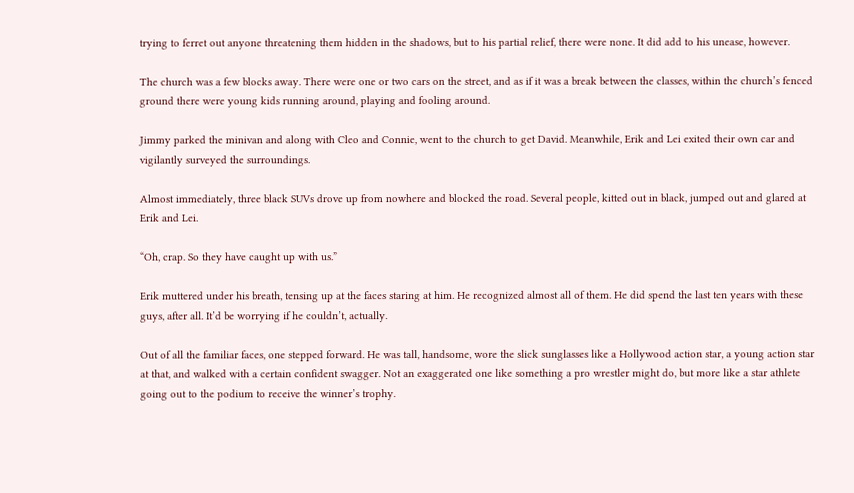trying to ferret out anyone threatening them hidden in the shadows, but to his partial relief, there were none. It did add to his unease, however.

The church was a few blocks away. There were one or two cars on the street, and as if it was a break between the classes, within the church’s fenced ground there were young kids running around, playing and fooling around.

Jimmy parked the minivan and along with Cleo and Connie, went to the church to get David. Meanwhile, Erik and Lei exited their own car and vigilantly surveyed the surroundings.

Almost immediately, three black SUVs drove up from nowhere and blocked the road. Several people, kitted out in black, jumped out and glared at Erik and Lei.

“Oh, crap. So they have caught up with us.”

Erik muttered under his breath, tensing up at the faces staring at him. He recognized almost all of them. He did spend the last ten years with these guys, after all. It’d be worrying if he couldn’t, actually.

Out of all the familiar faces, one stepped forward. He was tall, handsome, wore the slick sunglasses like a Hollywood action star, a young action star at that, and walked with a certain confident swagger. Not an exaggerated one like something a pro wrestler might do, but more like a star athlete going out to the podium to receive the winner’s trophy.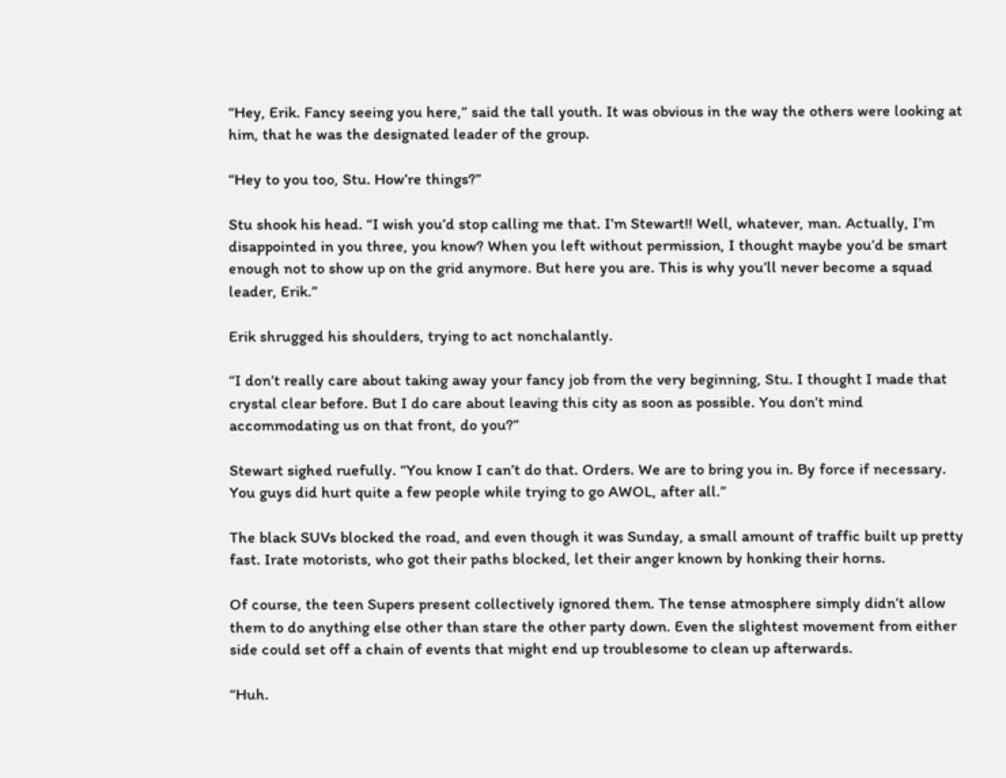“Hey, Erik. Fancy seeing you here,” said the tall youth. It was obvious in the way the others were looking at him, that he was the designated leader of the group.

“Hey to you too, Stu. How’re things?”

Stu shook his head. “I wish you’d stop calling me that. I’m Stewart!! Well, whatever, man. Actually, I’m disappointed in you three, you know? When you left without permission, I thought maybe you’d be smart enough not to show up on the grid anymore. But here you are. This is why you’ll never become a squad leader, Erik.”

Erik shrugged his shoulders, trying to act nonchalantly.

“I don’t really care about taking away your fancy job from the very beginning, Stu. I thought I made that crystal clear before. But I do care about leaving this city as soon as possible. You don’t mind accommodating us on that front, do you?”

Stewart sighed ruefully. “You know I can’t do that. Orders. We are to bring you in. By force if necessary. You guys did hurt quite a few people while trying to go AWOL, after all.”

The black SUVs blocked the road, and even though it was Sunday, a small amount of traffic built up pretty fast. Irate motorists, who got their paths blocked, let their anger known by honking their horns.

Of course, the teen Supers present collectively ignored them. The tense atmosphere simply didn’t allow them to do anything else other than stare the other party down. Even the slightest movement from either side could set off a chain of events that might end up troublesome to clean up afterwards.

“Huh.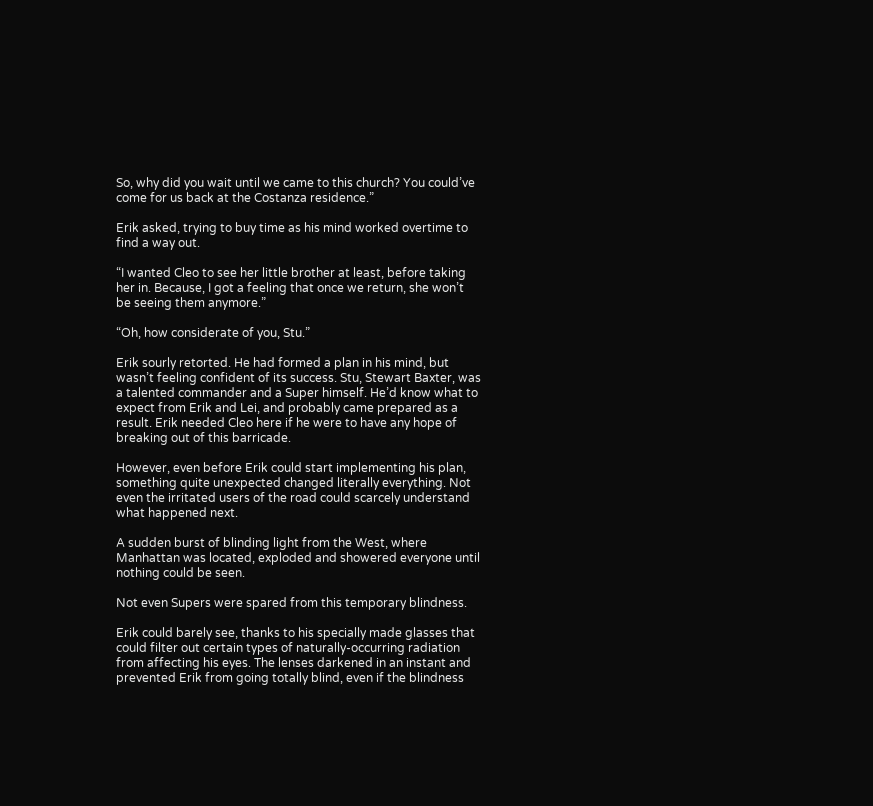So, why did you wait until we came to this church? You could’ve come for us back at the Costanza residence.”

Erik asked, trying to buy time as his mind worked overtime to find a way out.

“I wanted Cleo to see her little brother at least, before taking her in. Because, I got a feeling that once we return, she won’t be seeing them anymore.”

“Oh, how considerate of you, Stu.”

Erik sourly retorted. He had formed a plan in his mind, but wasn’t feeling confident of its success. Stu, Stewart Baxter, was a talented commander and a Super himself. He’d know what to expect from Erik and Lei, and probably came prepared as a result. Erik needed Cleo here if he were to have any hope of breaking out of this barricade.

However, even before Erik could start implementing his plan, something quite unexpected changed literally everything. Not even the irritated users of the road could scarcely understand what happened next.

A sudden burst of blinding light from the West, where Manhattan was located, exploded and showered everyone until nothing could be seen.

Not even Supers were spared from this temporary blindness.

Erik could barely see, thanks to his specially made glasses that could filter out certain types of naturally-occurring radiation from affecting his eyes. The lenses darkened in an instant and prevented Erik from going totally blind, even if the blindness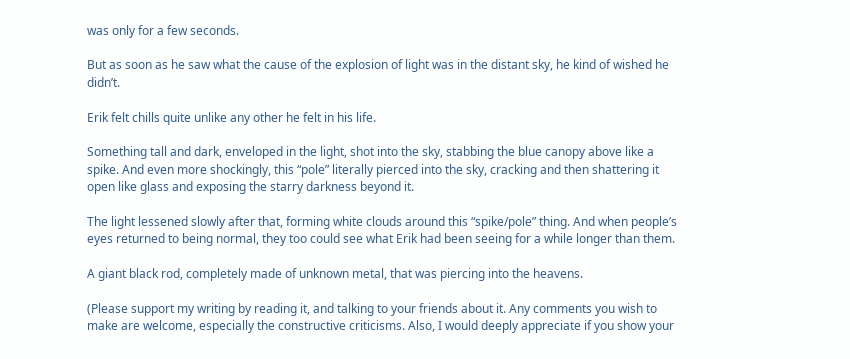was only for a few seconds.

But as soon as he saw what the cause of the explosion of light was in the distant sky, he kind of wished he didn’t.

Erik felt chills quite unlike any other he felt in his life.

Something tall and dark, enveloped in the light, shot into the sky, stabbing the blue canopy above like a spike. And even more shockingly, this “pole” literally pierced into the sky, cracking and then shattering it open like glass and exposing the starry darkness beyond it.

The light lessened slowly after that, forming white clouds around this “spike/pole” thing. And when people’s eyes returned to being normal, they too could see what Erik had been seeing for a while longer than them.

A giant black rod, completely made of unknown metal, that was piercing into the heavens.

(Please support my writing by reading it, and talking to your friends about it. Any comments you wish to make are welcome, especially the constructive criticisms. Also, I would deeply appreciate if you show your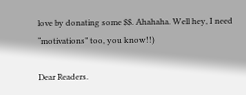love by donating some $$. Ahahaha. Well hey, I need “motivations” too, you know!!)

Dear Readers.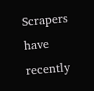Scrapers have recently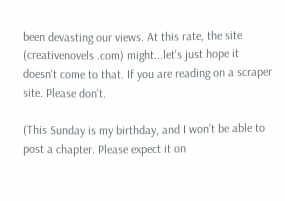been devasting our views. At this rate, the site (creativenovels .com) might...let's just hope it doesn't come to that. If you are reading on a scraper site. Please don't.

(This Sunday is my birthday, and I won’t be able to post a chapter. Please expect it on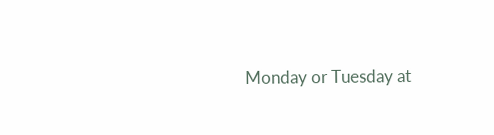Monday or Tuesday at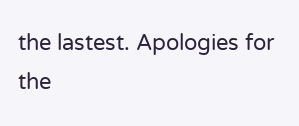the lastest. Apologies for the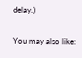delay.)

You may also like: